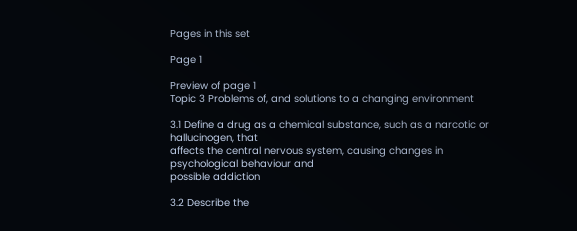Pages in this set

Page 1

Preview of page 1
Topic 3 Problems of, and solutions to a changing environment

3.1 Define a drug as a chemical substance, such as a narcotic or hallucinogen, that
affects the central nervous system, causing changes in psychological behaviour and
possible addiction

3.2 Describe the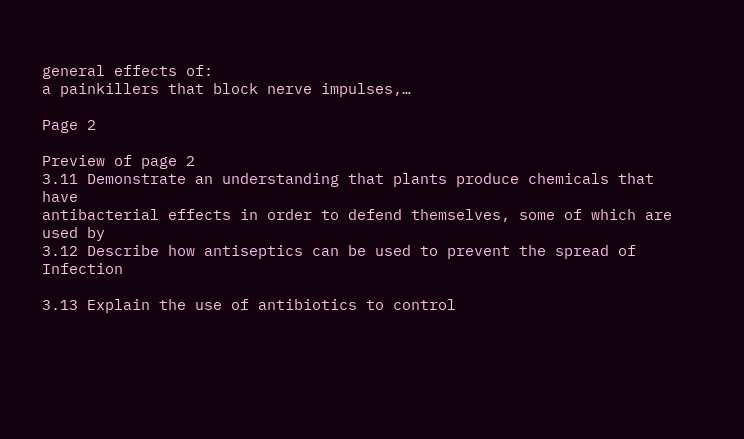general effects of:
a painkillers that block nerve impulses,…

Page 2

Preview of page 2
3.11 Demonstrate an understanding that plants produce chemicals that have
antibacterial effects in order to defend themselves, some of which are used by
3.12 Describe how antiseptics can be used to prevent the spread of Infection

3.13 Explain the use of antibiotics to control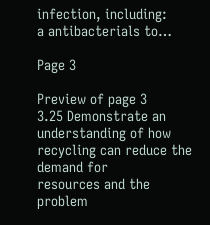infection, including:
a antibacterials to…

Page 3

Preview of page 3
3.25 Demonstrate an understanding of how recycling can reduce the demand for
resources and the problem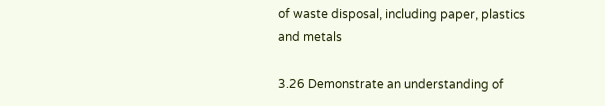of waste disposal, including paper, plastics and metals

3.26 Demonstrate an understanding of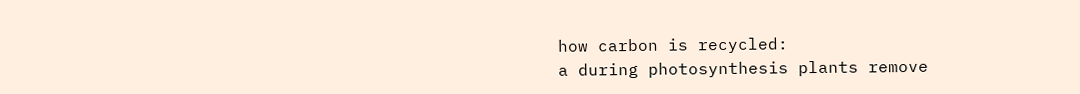how carbon is recycled:
a during photosynthesis plants remove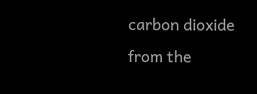carbon dioxide from the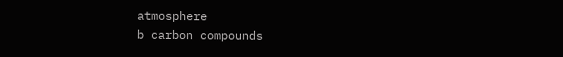atmosphere
b carbon compounds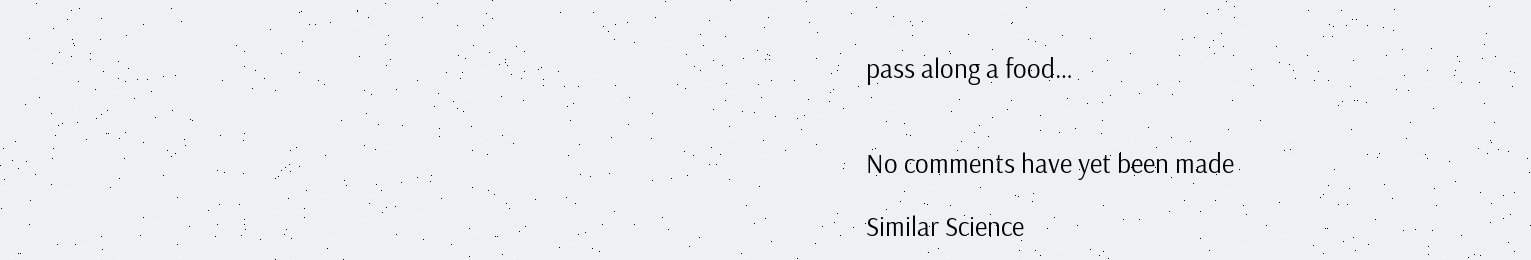pass along a food…


No comments have yet been made

Similar Science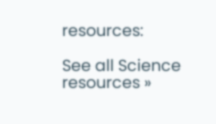resources:

See all Science resources »